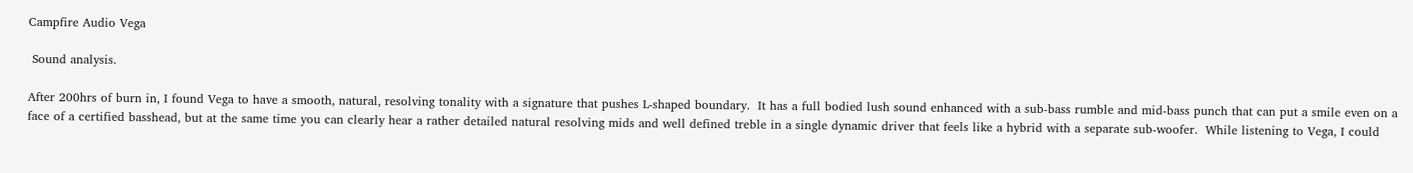Campfire Audio Vega

 Sound analysis.

After 200hrs of burn in, I found Vega to have a smooth, natural, resolving tonality with a signature that pushes L-shaped boundary.  It has a full bodied lush sound enhanced with a sub-bass rumble and mid-bass punch that can put a smile even on a face of a certified basshead, but at the same time you can clearly hear a rather detailed natural resolving mids and well defined treble in a single dynamic driver that feels like a hybrid with a separate sub-woofer.  While listening to Vega, I could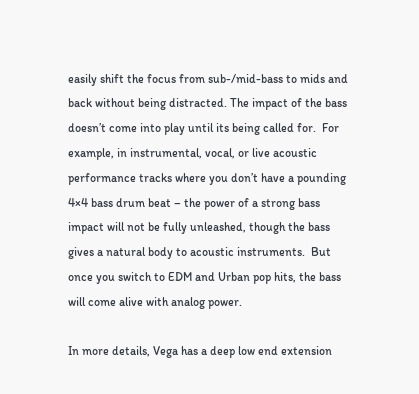easily shift the focus from sub-/mid-bass to mids and back without being distracted. The impact of the bass doesn’t come into play until its being called for.  For example, in instrumental, vocal, or live acoustic performance tracks where you don’t have a pounding 4×4 bass drum beat – the power of a strong bass impact will not be fully unleashed, though the bass gives a natural body to acoustic instruments.  But once you switch to EDM and Urban pop hits, the bass will come alive with analog power.

In more details, Vega has a deep low end extension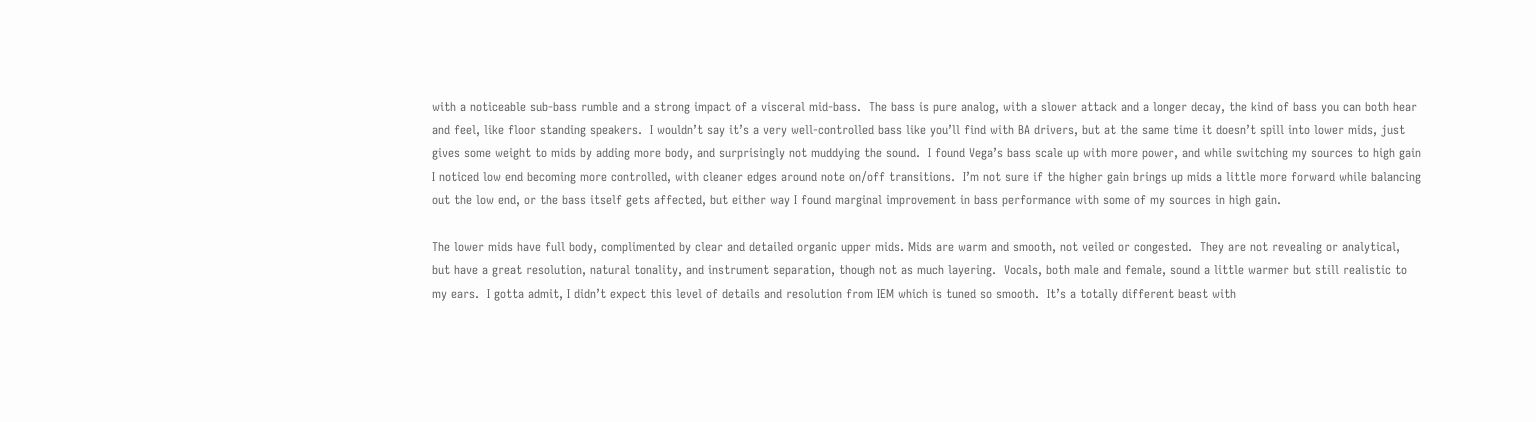with a noticeable sub-bass rumble and a strong impact of a visceral mid-bass.  The bass is pure analog, with a slower attack and a longer decay, the kind of bass you can both hear and feel, like floor standing speakers.  I wouldn’t say it’s a very well-controlled bass like you’ll find with BA drivers, but at the same time it doesn’t spill into lower mids, just gives some weight to mids by adding more body, and surprisingly not muddying the sound.  I found Vega’s bass scale up with more power, and while switching my sources to high gain I noticed low end becoming more controlled, with cleaner edges around note on/off transitions.  I’m not sure if the higher gain brings up mids a little more forward while balancing out the low end, or the bass itself gets affected, but either way I found marginal improvement in bass performance with some of my sources in high gain.

The lower mids have full body, complimented by clear and detailed organic upper mids. Mids are warm and smooth, not veiled or congested.  They are not revealing or analytical, but have a great resolution, natural tonality, and instrument separation, though not as much layering.  Vocals, both male and female, sound a little warmer but still realistic to my ears.  I gotta admit, I didn’t expect this level of details and resolution from IEM which is tuned so smooth.  It’s a totally different beast with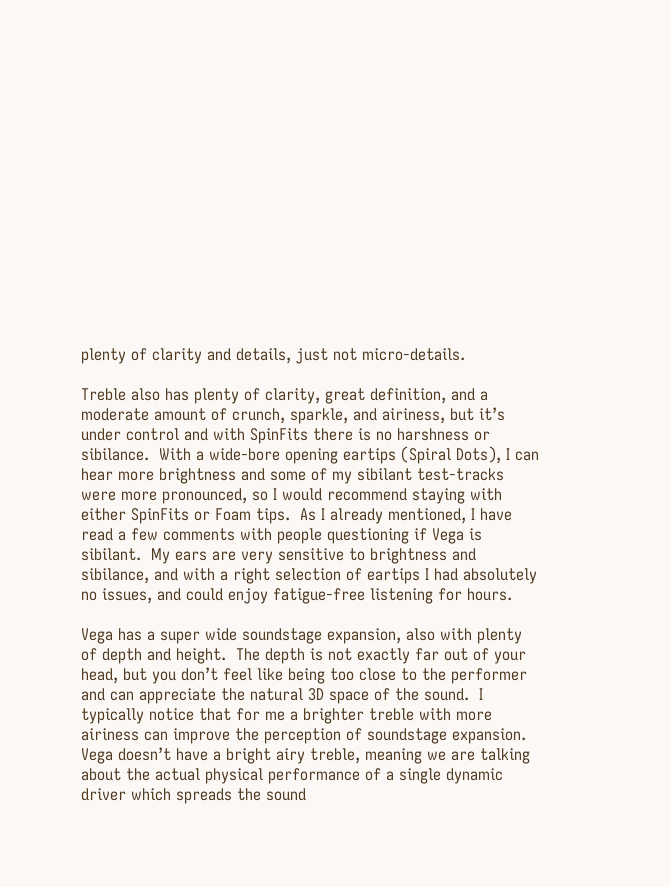plenty of clarity and details, just not micro-details.

Treble also has plenty of clarity, great definition, and a moderate amount of crunch, sparkle, and airiness, but it’s under control and with SpinFits there is no harshness or sibilance.  With a wide-bore opening eartips (Spiral Dots), I can hear more brightness and some of my sibilant test-tracks were more pronounced, so I would recommend staying with either SpinFits or Foam tips.  As I already mentioned, I have read a few comments with people questioning if Vega is sibilant.  My ears are very sensitive to brightness and sibilance, and with a right selection of eartips I had absolutely no issues, and could enjoy fatigue-free listening for hours.

Vega has a super wide soundstage expansion, also with plenty of depth and height.  The depth is not exactly far out of your head, but you don’t feel like being too close to the performer and can appreciate the natural 3D space of the sound.  I typically notice that for me a brighter treble with more airiness can improve the perception of soundstage expansion.  Vega doesn’t have a bright airy treble, meaning we are talking about the actual physical performance of a single dynamic driver which spreads the sound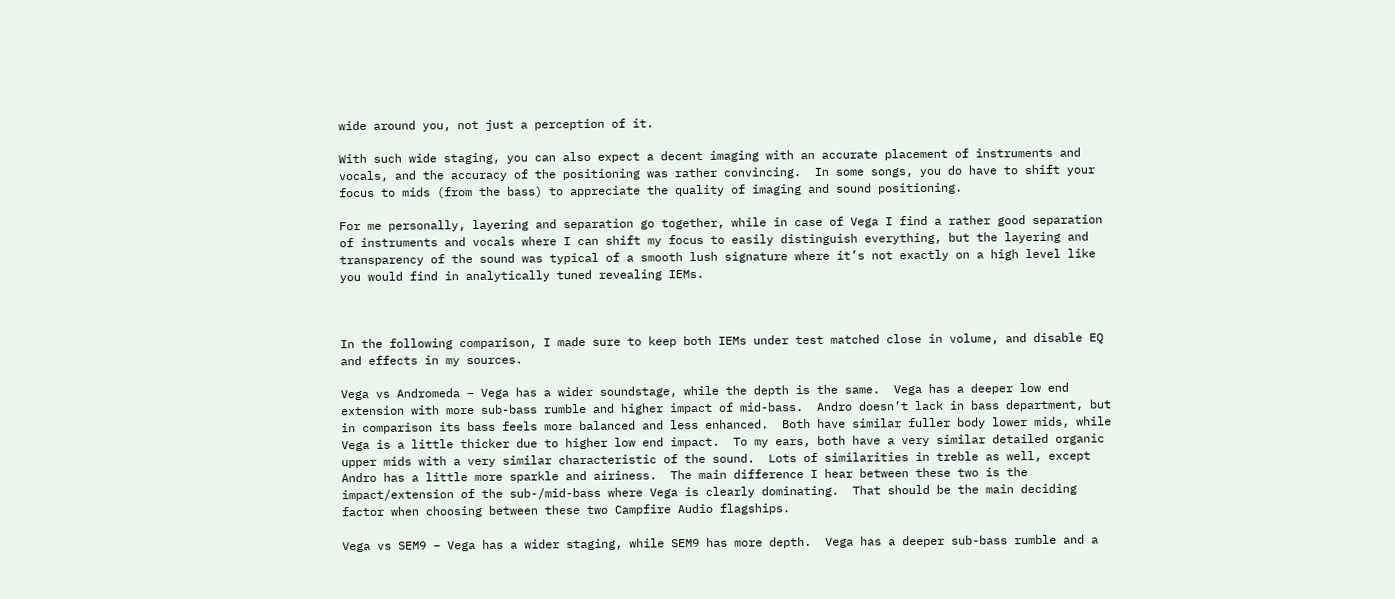wide around you, not just a perception of it.

With such wide staging, you can also expect a decent imaging with an accurate placement of instruments and vocals, and the accuracy of the positioning was rather convincing.  In some songs, you do have to shift your focus to mids (from the bass) to appreciate the quality of imaging and sound positioning.

For me personally, layering and separation go together, while in case of Vega I find a rather good separation of instruments and vocals where I can shift my focus to easily distinguish everything, but the layering and transparency of the sound was typical of a smooth lush signature where it’s not exactly on a high level like you would find in analytically tuned revealing IEMs.



In the following comparison, I made sure to keep both IEMs under test matched close in volume, and disable EQ and effects in my sources.

Vega vs Andromeda – Vega has a wider soundstage, while the depth is the same.  Vega has a deeper low end extension with more sub-bass rumble and higher impact of mid-bass.  Andro doesn’t lack in bass department, but in comparison its bass feels more balanced and less enhanced.  Both have similar fuller body lower mids, while Vega is a little thicker due to higher low end impact.  To my ears, both have a very similar detailed organic upper mids with a very similar characteristic of the sound.  Lots of similarities in treble as well, except Andro has a little more sparkle and airiness.  The main difference I hear between these two is the impact/extension of the sub-/mid-bass where Vega is clearly dominating.  That should be the main deciding factor when choosing between these two Campfire Audio flagships.

Vega vs SEM9 – Vega has a wider staging, while SEM9 has more depth.  Vega has a deeper sub-bass rumble and a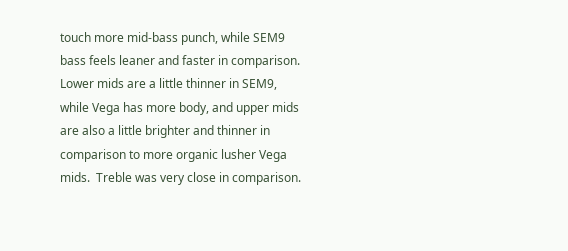touch more mid-bass punch, while SEM9 bass feels leaner and faster in comparison.  Lower mids are a little thinner in SEM9, while Vega has more body, and upper mids are also a little brighter and thinner in comparison to more organic lusher Vega mids.  Treble was very close in comparison.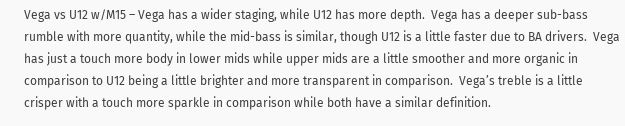Vega vs U12 w/M15 – Vega has a wider staging, while U12 has more depth.  Vega has a deeper sub-bass rumble with more quantity, while the mid-bass is similar, though U12 is a little faster due to BA drivers.  Vega has just a touch more body in lower mids while upper mids are a little smoother and more organic in comparison to U12 being a little brighter and more transparent in comparison.  Vega’s treble is a little crisper with a touch more sparkle in comparison while both have a similar definition.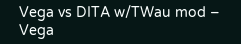Vega vs DITA w/TWau mod – Vega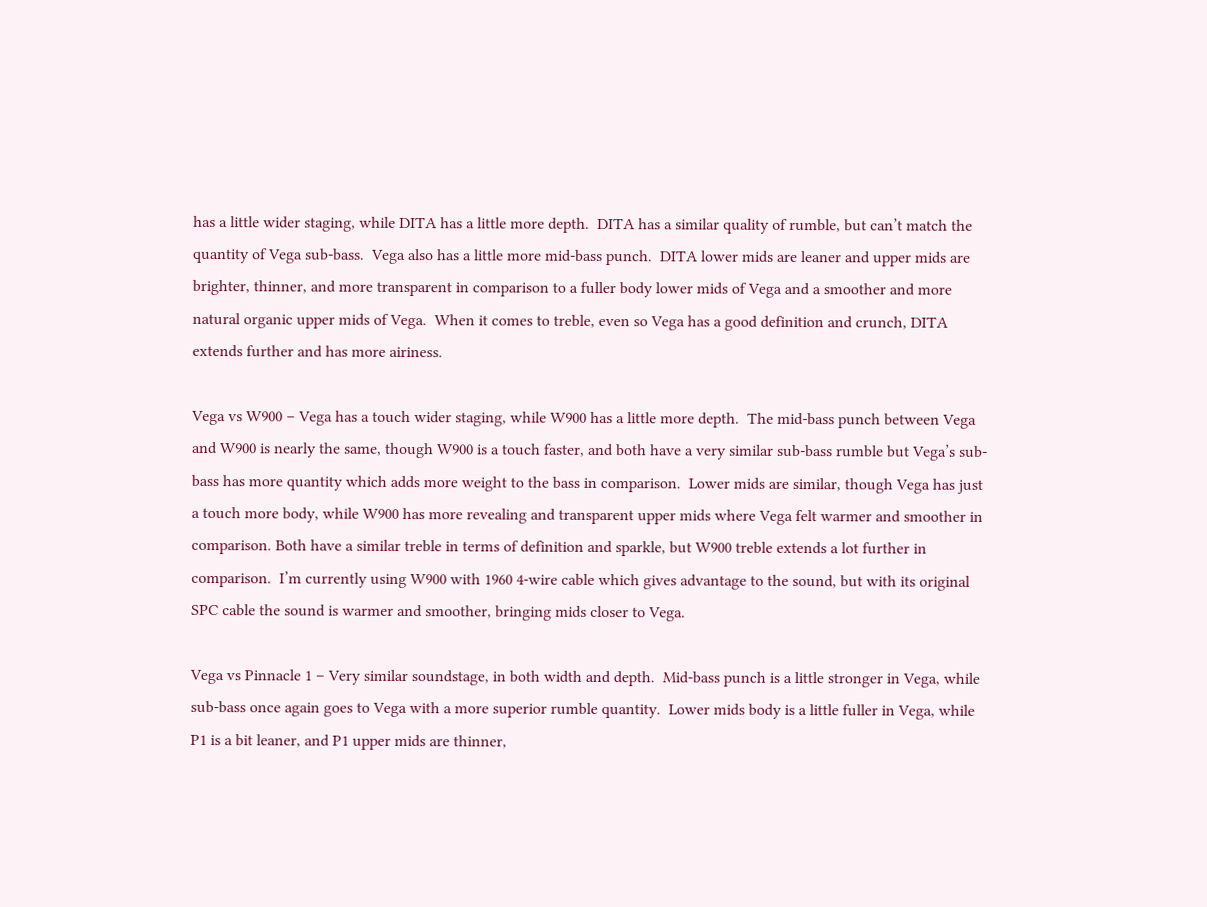has a little wider staging, while DITA has a little more depth.  DITA has a similar quality of rumble, but can’t match the quantity of Vega sub-bass.  Vega also has a little more mid-bass punch.  DITA lower mids are leaner and upper mids are brighter, thinner, and more transparent in comparison to a fuller body lower mids of Vega and a smoother and more natural organic upper mids of Vega.  When it comes to treble, even so Vega has a good definition and crunch, DITA extends further and has more airiness.

Vega vs W900 – Vega has a touch wider staging, while W900 has a little more depth.  The mid-bass punch between Vega and W900 is nearly the same, though W900 is a touch faster, and both have a very similar sub-bass rumble but Vega’s sub-bass has more quantity which adds more weight to the bass in comparison.  Lower mids are similar, though Vega has just a touch more body, while W900 has more revealing and transparent upper mids where Vega felt warmer and smoother in comparison. Both have a similar treble in terms of definition and sparkle, but W900 treble extends a lot further in comparison.  I’m currently using W900 with 1960 4-wire cable which gives advantage to the sound, but with its original SPC cable the sound is warmer and smoother, bringing mids closer to Vega.

Vega vs Pinnacle 1 – Very similar soundstage, in both width and depth.  Mid-bass punch is a little stronger in Vega, while sub-bass once again goes to Vega with a more superior rumble quantity.  Lower mids body is a little fuller in Vega, while P1 is a bit leaner, and P1 upper mids are thinner,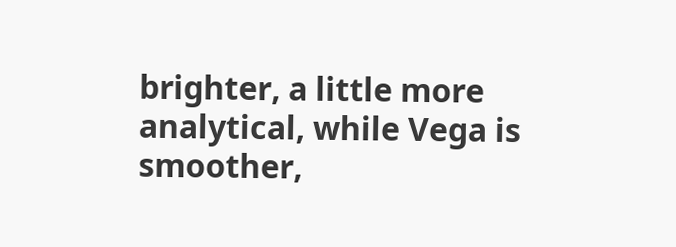brighter, a little more analytical, while Vega is smoother,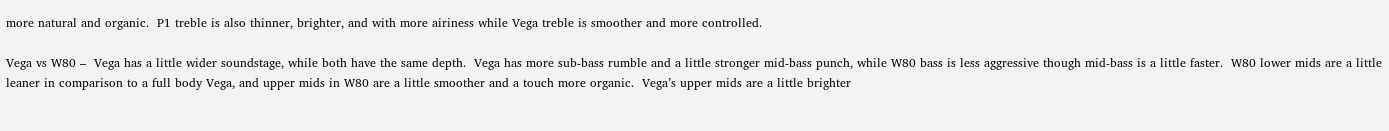more natural and organic.  P1 treble is also thinner, brighter, and with more airiness while Vega treble is smoother and more controlled.

Vega vs W80 –  Vega has a little wider soundstage, while both have the same depth.  Vega has more sub-bass rumble and a little stronger mid-bass punch, while W80 bass is less aggressive though mid-bass is a little faster.  W80 lower mids are a little leaner in comparison to a full body Vega, and upper mids in W80 are a little smoother and a touch more organic.  Vega’s upper mids are a little brighter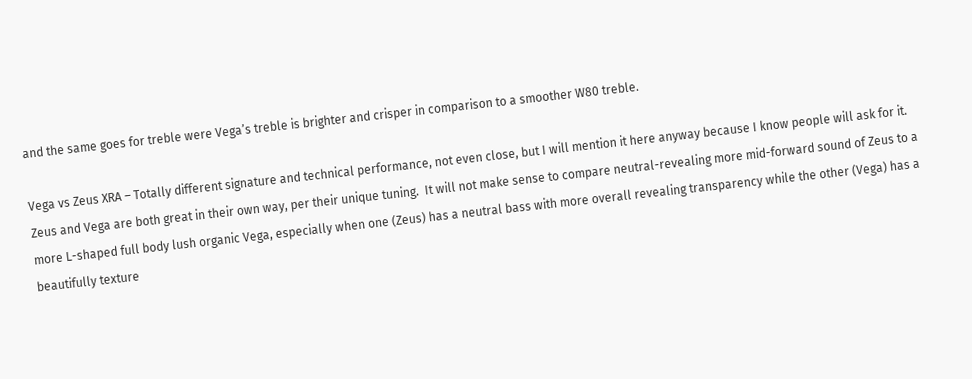and the same goes for treble were Vega’s treble is brighter and crisper in comparison to a smoother W80 treble.

Vega vs Zeus XRA – Totally different signature and technical performance, not even close, but I will mention it here anyway because I know people will ask for it.  Zeus and Vega are both great in their own way, per their unique tuning.  It will not make sense to compare neutral-revealing more mid-forward sound of Zeus to a more L-shaped full body lush organic Vega, especially when one (Zeus) has a neutral bass with more overall revealing transparency while the other (Vega) has a beautifully texture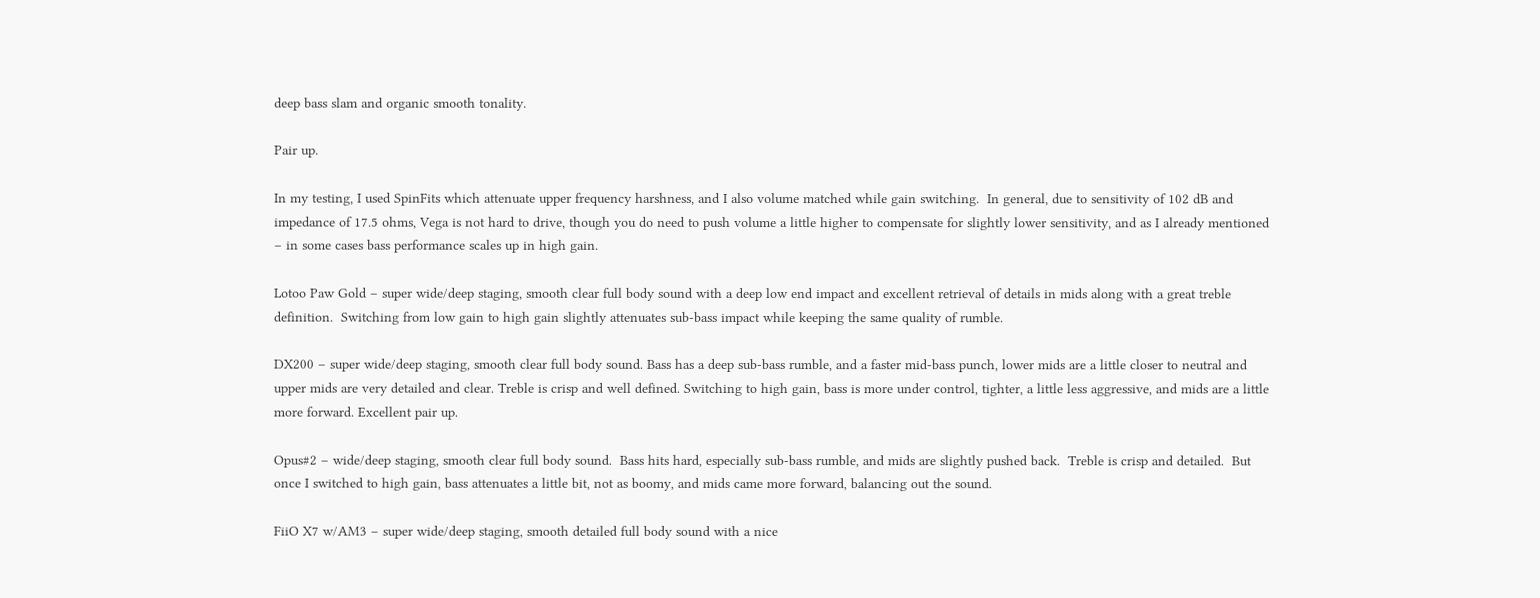deep bass slam and organic smooth tonality.

Pair up.

In my testing, I used SpinFits which attenuate upper frequency harshness, and I also volume matched while gain switching.  In general, due to sensitivity of 102 dB and impedance of 17.5 ohms, Vega is not hard to drive, though you do need to push volume a little higher to compensate for slightly lower sensitivity, and as I already mentioned – in some cases bass performance scales up in high gain.

Lotoo Paw Gold – super wide/deep staging, smooth clear full body sound with a deep low end impact and excellent retrieval of details in mids along with a great treble definition.  Switching from low gain to high gain slightly attenuates sub-bass impact while keeping the same quality of rumble.

DX200 – super wide/deep staging, smooth clear full body sound. Bass has a deep sub-bass rumble, and a faster mid-bass punch, lower mids are a little closer to neutral and upper mids are very detailed and clear. Treble is crisp and well defined. Switching to high gain, bass is more under control, tighter, a little less aggressive, and mids are a little more forward. Excellent pair up.

Opus#2 – wide/deep staging, smooth clear full body sound.  Bass hits hard, especially sub-bass rumble, and mids are slightly pushed back.  Treble is crisp and detailed.  But once I switched to high gain, bass attenuates a little bit, not as boomy, and mids came more forward, balancing out the sound.

FiiO X7 w/AM3 – super wide/deep staging, smooth detailed full body sound with a nice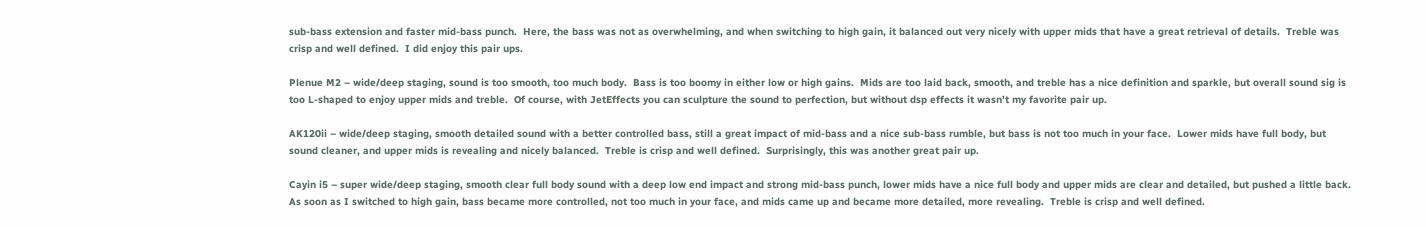sub-bass extension and faster mid-bass punch.  Here, the bass was not as overwhelming, and when switching to high gain, it balanced out very nicely with upper mids that have a great retrieval of details.  Treble was crisp and well defined.  I did enjoy this pair ups.

Plenue M2 – wide/deep staging, sound is too smooth, too much body.  Bass is too boomy in either low or high gains.  Mids are too laid back, smooth, and treble has a nice definition and sparkle, but overall sound sig is too L-shaped to enjoy upper mids and treble.  Of course, with JetEffects you can sculpture the sound to perfection, but without dsp effects it wasn’t my favorite pair up.

AK120ii – wide/deep staging, smooth detailed sound with a better controlled bass, still a great impact of mid-bass and a nice sub-bass rumble, but bass is not too much in your face.  Lower mids have full body, but sound cleaner, and upper mids is revealing and nicely balanced.  Treble is crisp and well defined.  Surprisingly, this was another great pair up.

Cayin i5 – super wide/deep staging, smooth clear full body sound with a deep low end impact and strong mid-bass punch, lower mids have a nice full body and upper mids are clear and detailed, but pushed a little back.  As soon as I switched to high gain, bass became more controlled, not too much in your face, and mids came up and became more detailed, more revealing.  Treble is crisp and well defined.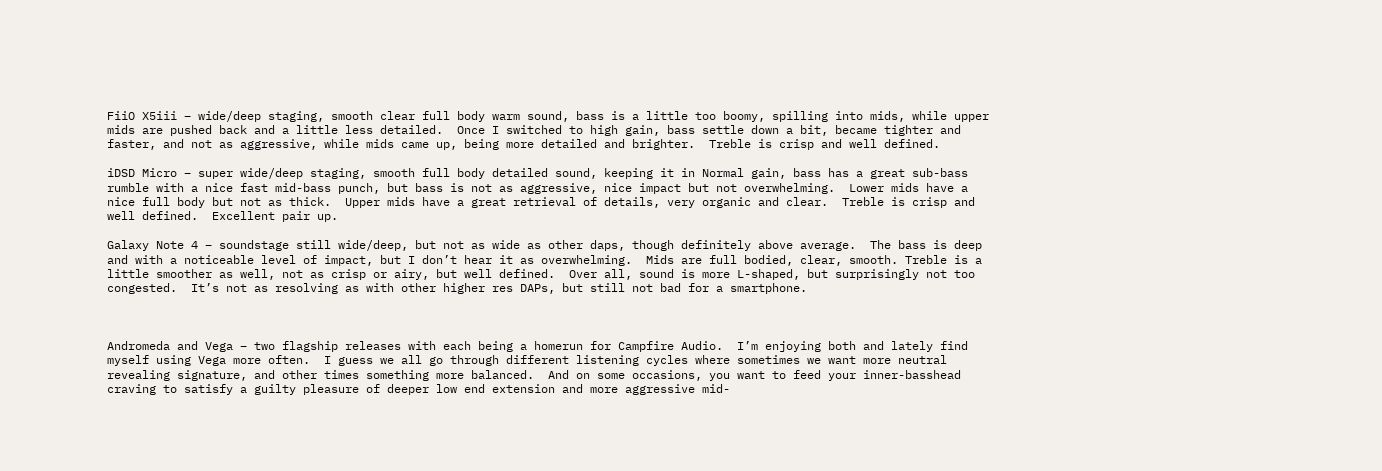FiiO X5iii – wide/deep staging, smooth clear full body warm sound, bass is a little too boomy, spilling into mids, while upper mids are pushed back and a little less detailed.  Once I switched to high gain, bass settle down a bit, became tighter and faster, and not as aggressive, while mids came up, being more detailed and brighter.  Treble is crisp and well defined.

iDSD Micro – super wide/deep staging, smooth full body detailed sound, keeping it in Normal gain, bass has a great sub-bass rumble with a nice fast mid-bass punch, but bass is not as aggressive, nice impact but not overwhelming.  Lower mids have a nice full body but not as thick.  Upper mids have a great retrieval of details, very organic and clear.  Treble is crisp and well defined.  Excellent pair up.

Galaxy Note 4 – soundstage still wide/deep, but not as wide as other daps, though definitely above average.  The bass is deep and with a noticeable level of impact, but I don’t hear it as overwhelming.  Mids are full bodied, clear, smooth. Treble is a little smoother as well, not as crisp or airy, but well defined.  Over all, sound is more L-shaped, but surprisingly not too congested.  It’s not as resolving as with other higher res DAPs, but still not bad for a smartphone.



Andromeda and Vega – two flagship releases with each being a homerun for Campfire Audio.  I’m enjoying both and lately find myself using Vega more often.  I guess we all go through different listening cycles where sometimes we want more neutral revealing signature, and other times something more balanced.  And on some occasions, you want to feed your inner-basshead craving to satisfy a guilty pleasure of deeper low end extension and more aggressive mid-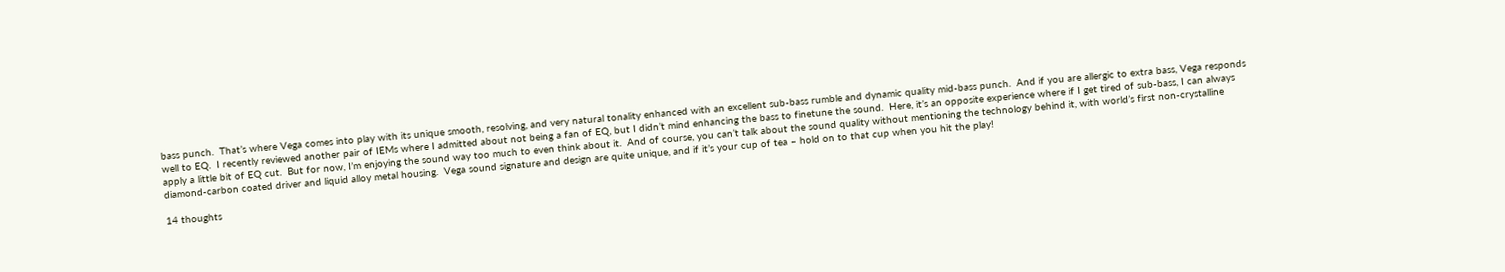bass punch.  That’s where Vega comes into play with its unique smooth, resolving, and very natural tonality enhanced with an excellent sub-bass rumble and dynamic quality mid-bass punch.  And if you are allergic to extra bass, Vega responds well to EQ.  I recently reviewed another pair of IEMs where I admitted about not being a fan of EQ, but I didn’t mind enhancing the bass to finetune the sound.  Here, it’s an opposite experience where if I get tired of sub-bass, I can always apply a little bit of EQ cut.  But for now, I’m enjoying the sound way too much to even think about it.  And of course, you can’t talk about the sound quality without mentioning the technology behind it, with world’s first non-crystalline diamond-carbon coated driver and liquid alloy metal housing.  Vega sound signature and design are quite unique, and if it’s your cup of tea – hold on to that cup when you hit the play!

14 thoughts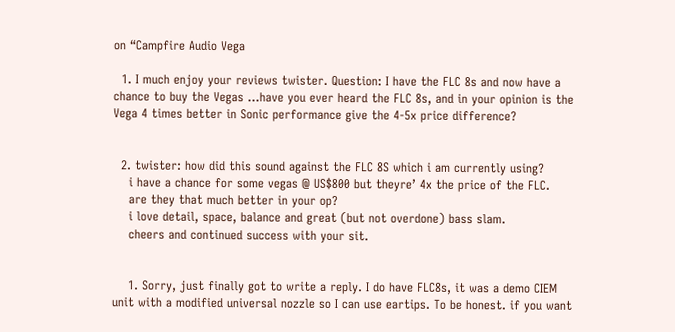on “Campfire Audio Vega

  1. I much enjoy your reviews twister. Question: I have the FLC 8s and now have a chance to buy the Vegas …have you ever heard the FLC 8s, and in your opinion is the Vega 4 times better in Sonic performance give the 4-5x price difference?


  2. twister: how did this sound against the FLC 8S which i am currently using?
    i have a chance for some vegas @ US$800 but theyre’ 4x the price of the FLC.
    are they that much better in your op?
    i love detail, space, balance and great (but not overdone) bass slam.
    cheers and continued success with your sit.


    1. Sorry, just finally got to write a reply. I do have FLC8s, it was a demo CIEM unit with a modified universal nozzle so I can use eartips. To be honest. if you want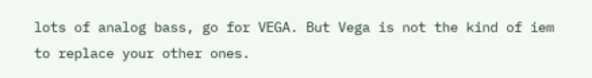lots of analog bass, go for VEGA. But Vega is not the kind of iem to replace your other ones.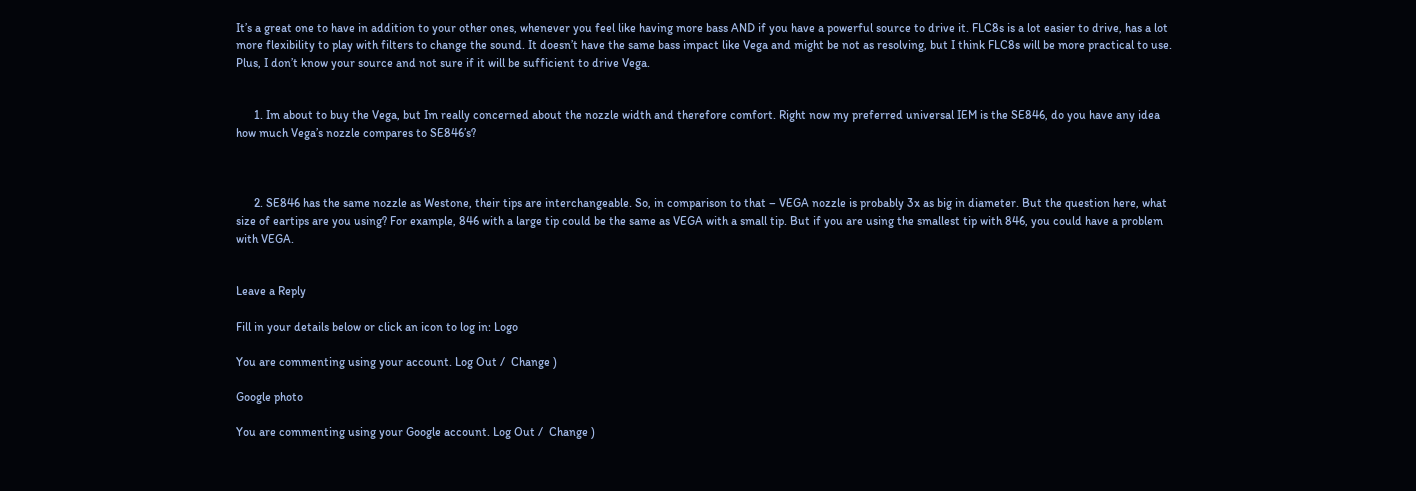It’s a great one to have in addition to your other ones, whenever you feel like having more bass AND if you have a powerful source to drive it. FLC8s is a lot easier to drive, has a lot more flexibility to play with filters to change the sound. It doesn’t have the same bass impact like Vega and might be not as resolving, but I think FLC8s will be more practical to use. Plus, I don’t know your source and not sure if it will be sufficient to drive Vega.


      1. Im about to buy the Vega, but Im really concerned about the nozzle width and therefore comfort. Right now my preferred universal IEM is the SE846, do you have any idea how much Vega’s nozzle compares to SE846’s?



      2. SE846 has the same nozzle as Westone, their tips are interchangeable. So, in comparison to that – VEGA nozzle is probably 3x as big in diameter. But the question here, what size of eartips are you using? For example, 846 with a large tip could be the same as VEGA with a small tip. But if you are using the smallest tip with 846, you could have a problem with VEGA.


Leave a Reply

Fill in your details below or click an icon to log in: Logo

You are commenting using your account. Log Out /  Change )

Google photo

You are commenting using your Google account. Log Out /  Change )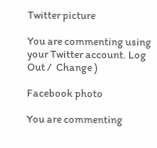Twitter picture

You are commenting using your Twitter account. Log Out /  Change )

Facebook photo

You are commenting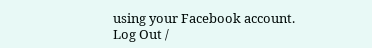using your Facebook account. Log Out /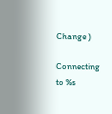Change )

Connecting to %s